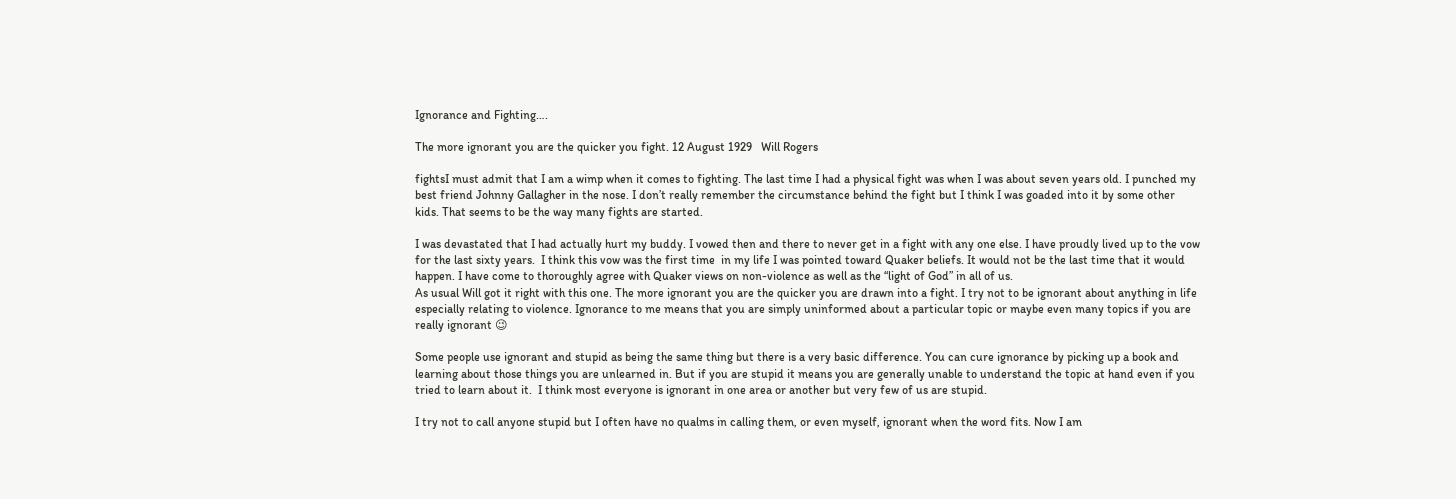Ignorance and Fighting….

The more ignorant you are the quicker you fight. 12 August 1929   Will Rogers

fightsI must admit that I am a wimp when it comes to fighting. The last time I had a physical fight was when I was about seven years old. I punched my best friend Johnny Gallagher in the nose. I don’t really remember the circumstance behind the fight but I think I was goaded into it by some other kids. That seems to be the way many fights are started.

I was devastated that I had actually hurt my buddy. I vowed then and there to never get in a fight with any one else. I have proudly lived up to the vow for the last sixty years.  I think this vow was the first time  in my life I was pointed toward Quaker beliefs. It would not be the last time that it would happen. I have come to thoroughly agree with Quaker views on non-violence as well as the “light of God” in all of us.
As usual Will got it right with this one. The more ignorant you are the quicker you are drawn into a fight. I try not to be ignorant about anything in life especially relating to violence. Ignorance to me means that you are simply uninformed about a particular topic or maybe even many topics if you are really ignorant 😉

Some people use ignorant and stupid as being the same thing but there is a very basic difference. You can cure ignorance by picking up a book and learning about those things you are unlearned in. But if you are stupid it means you are generally unable to understand the topic at hand even if you tried to learn about it.  I think most everyone is ignorant in one area or another but very few of us are stupid.

I try not to call anyone stupid but I often have no qualms in calling them, or even myself, ignorant when the word fits. Now I am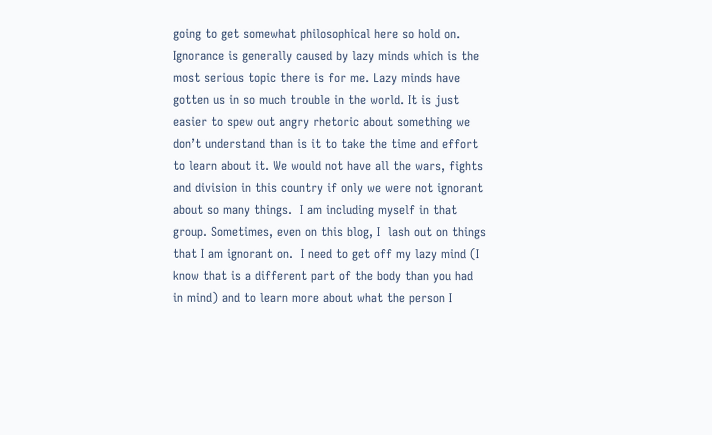going to get somewhat philosophical here so hold on.  Ignorance is generally caused by lazy minds which is the most serious topic there is for me. Lazy minds have gotten us in so much trouble in the world. It is just easier to spew out angry rhetoric about something we don’t understand than is it to take the time and effort to learn about it. We would not have all the wars, fights and division in this country if only we were not ignorant about so many things.  I am including myself in that group. Sometimes, even on this blog, I  lash out on things that I am ignorant on.  I need to get off my lazy mind (I know that is a different part of the body than you had in mind) and to learn more about what the person I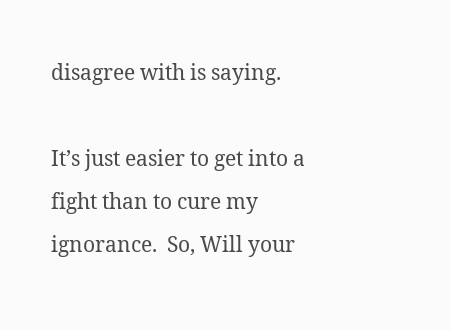disagree with is saying.

It’s just easier to get into a fight than to cure my ignorance.  So, Will your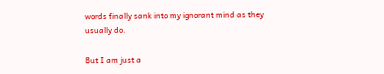words finally sank into my ignorant mind as they usually do.

But I am just a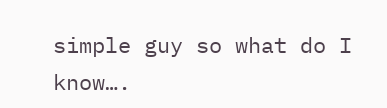simple guy so what do I know….